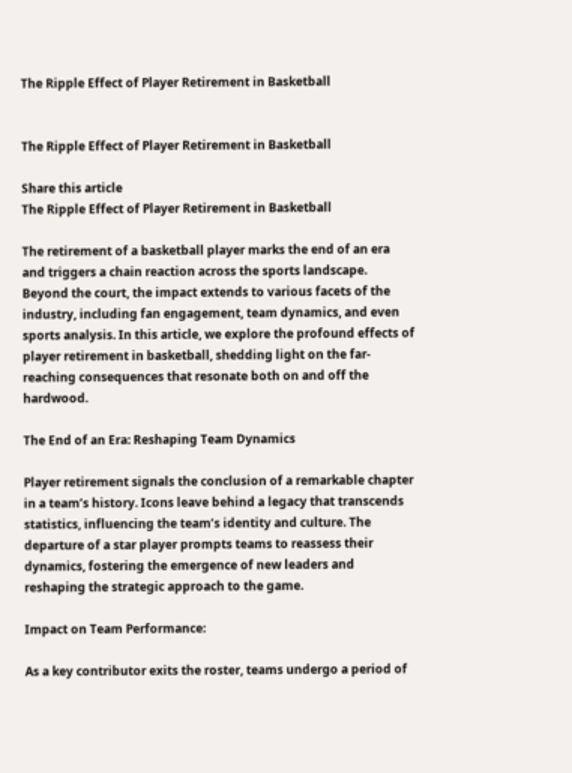The Ripple Effect of Player Retirement in Basketball


The Ripple Effect of Player Retirement in Basketball

Share this article
The Ripple Effect of Player Retirement in Basketball

The retirement of a basketball player marks the end of an era and triggers a chain reaction across the sports landscape. Beyond the court, the impact extends to various facets of the industry, including fan engagement, team dynamics, and even sports analysis. In this article, we explore the profound effects of player retirement in basketball, shedding light on the far-reaching consequences that resonate both on and off the hardwood.

The End of an Era: Reshaping Team Dynamics

Player retirement signals the conclusion of a remarkable chapter in a team’s history. Icons leave behind a legacy that transcends statistics, influencing the team’s identity and culture. The departure of a star player prompts teams to reassess their dynamics, fostering the emergence of new leaders and reshaping the strategic approach to the game.

Impact on Team Performance:

As a key contributor exits the roster, teams undergo a period of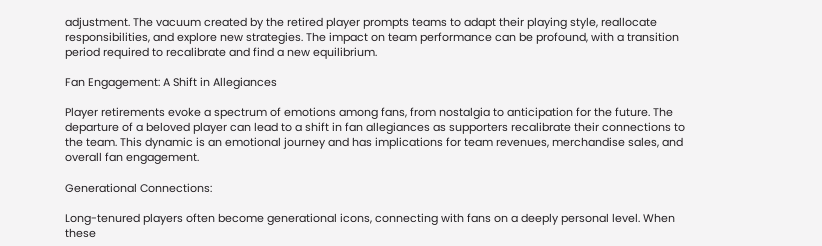adjustment. The vacuum created by the retired player prompts teams to adapt their playing style, reallocate responsibilities, and explore new strategies. The impact on team performance can be profound, with a transition period required to recalibrate and find a new equilibrium.

Fan Engagement: A Shift in Allegiances

Player retirements evoke a spectrum of emotions among fans, from nostalgia to anticipation for the future. The departure of a beloved player can lead to a shift in fan allegiances as supporters recalibrate their connections to the team. This dynamic is an emotional journey and has implications for team revenues, merchandise sales, and overall fan engagement.

Generational Connections:

Long-tenured players often become generational icons, connecting with fans on a deeply personal level. When these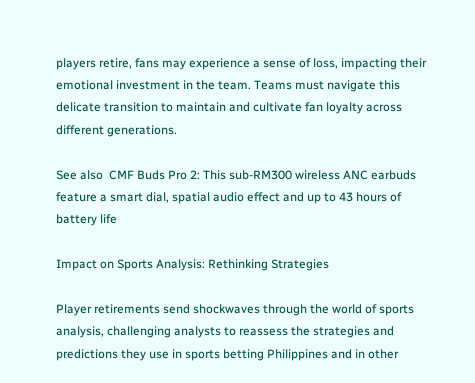players retire, fans may experience a sense of loss, impacting their emotional investment in the team. Teams must navigate this delicate transition to maintain and cultivate fan loyalty across different generations.

See also  CMF Buds Pro 2: This sub-RM300 wireless ANC earbuds feature a smart dial, spatial audio effect and up to 43 hours of battery life

Impact on Sports Analysis: Rethinking Strategies

Player retirements send shockwaves through the world of sports analysis, challenging analysts to reassess the strategies and predictions they use in sports betting Philippines and in other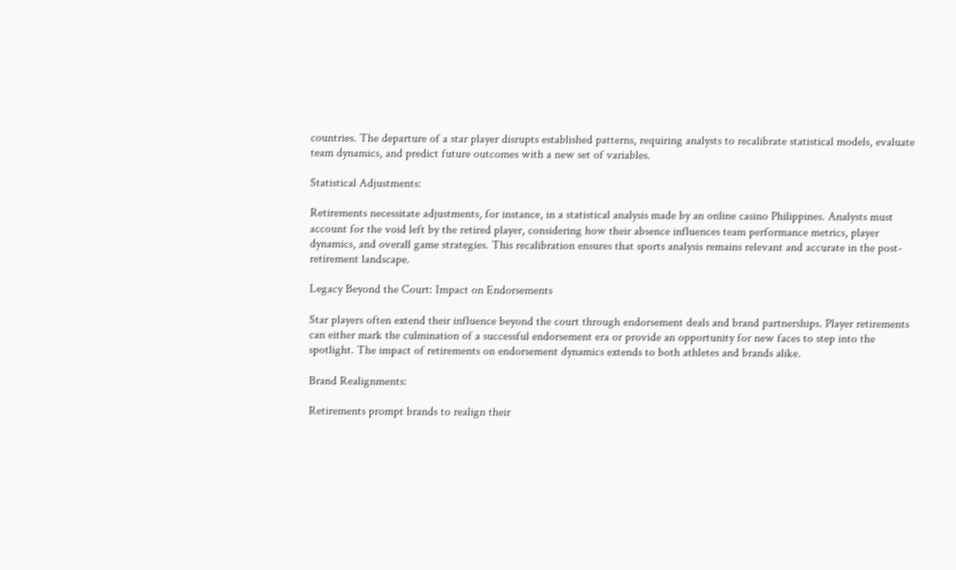countries. The departure of a star player disrupts established patterns, requiring analysts to recalibrate statistical models, evaluate team dynamics, and predict future outcomes with a new set of variables.

Statistical Adjustments:

Retirements necessitate adjustments, for instance, in a statistical analysis made by an online casino Philippines. Analysts must account for the void left by the retired player, considering how their absence influences team performance metrics, player dynamics, and overall game strategies. This recalibration ensures that sports analysis remains relevant and accurate in the post-retirement landscape.

Legacy Beyond the Court: Impact on Endorsements

Star players often extend their influence beyond the court through endorsement deals and brand partnerships. Player retirements can either mark the culmination of a successful endorsement era or provide an opportunity for new faces to step into the spotlight. The impact of retirements on endorsement dynamics extends to both athletes and brands alike.

Brand Realignments:

Retirements prompt brands to realign their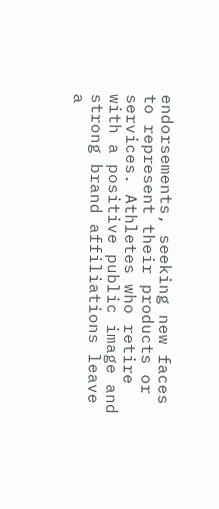endorsements, seeking new faces to represent their products or services. Athletes who retire with a positive public image and strong brand affiliations leave a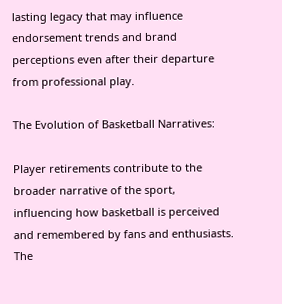lasting legacy that may influence endorsement trends and brand perceptions even after their departure from professional play.

The Evolution of Basketball Narratives:

Player retirements contribute to the broader narrative of the sport, influencing how basketball is perceived and remembered by fans and enthusiasts. The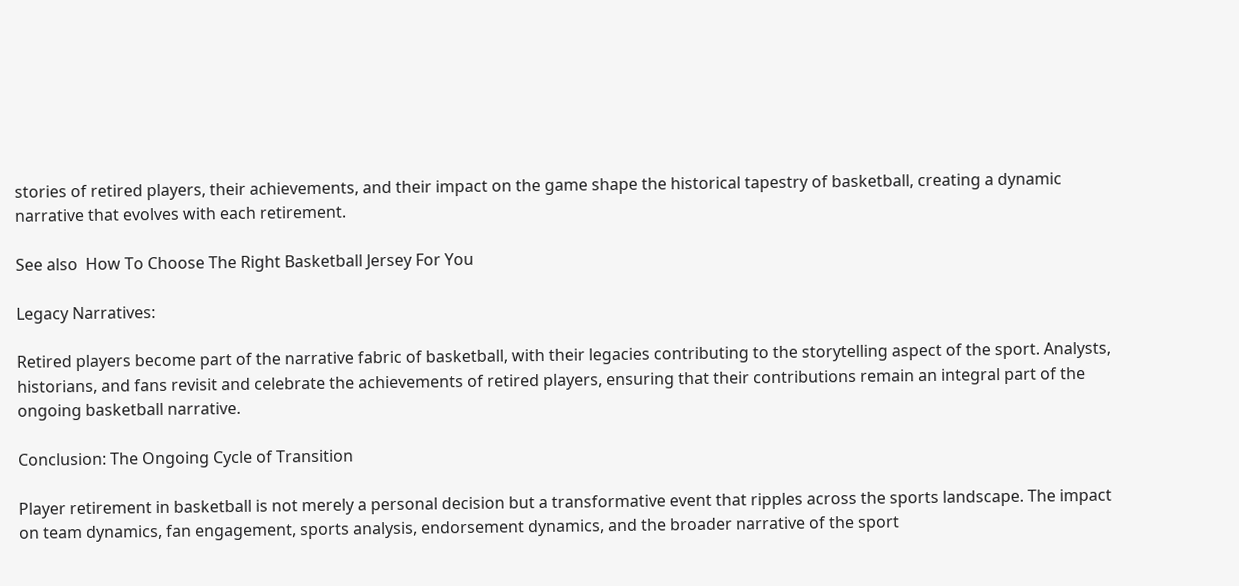stories of retired players, their achievements, and their impact on the game shape the historical tapestry of basketball, creating a dynamic narrative that evolves with each retirement.

See also  How To Choose The Right Basketball Jersey For You

Legacy Narratives:

Retired players become part of the narrative fabric of basketball, with their legacies contributing to the storytelling aspect of the sport. Analysts, historians, and fans revisit and celebrate the achievements of retired players, ensuring that their contributions remain an integral part of the ongoing basketball narrative.

Conclusion: The Ongoing Cycle of Transition

Player retirement in basketball is not merely a personal decision but a transformative event that ripples across the sports landscape. The impact on team dynamics, fan engagement, sports analysis, endorsement dynamics, and the broader narrative of the sport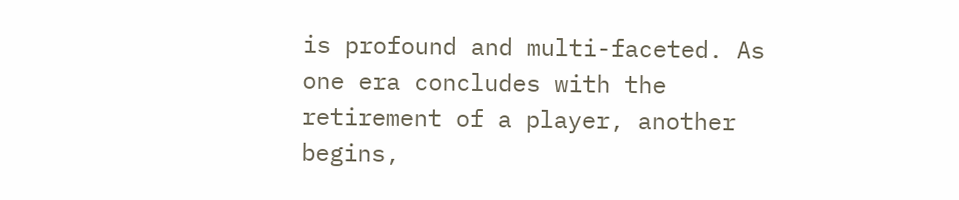is profound and multi-faceted. As one era concludes with the retirement of a player, another begins,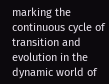marking the continuous cycle of transition and evolution in the dynamic world of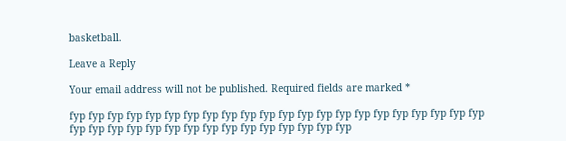basketball.

Leave a Reply

Your email address will not be published. Required fields are marked *

fyp fyp fyp fyp fyp fyp fyp fyp fyp fyp fyp fyp fyp fyp fyp fyp fyp fyp fyp fyp fyp fyp fyp fyp fyp fyp fyp fyp fyp fyp fyp fyp fyp fyp fyp fyp fyp